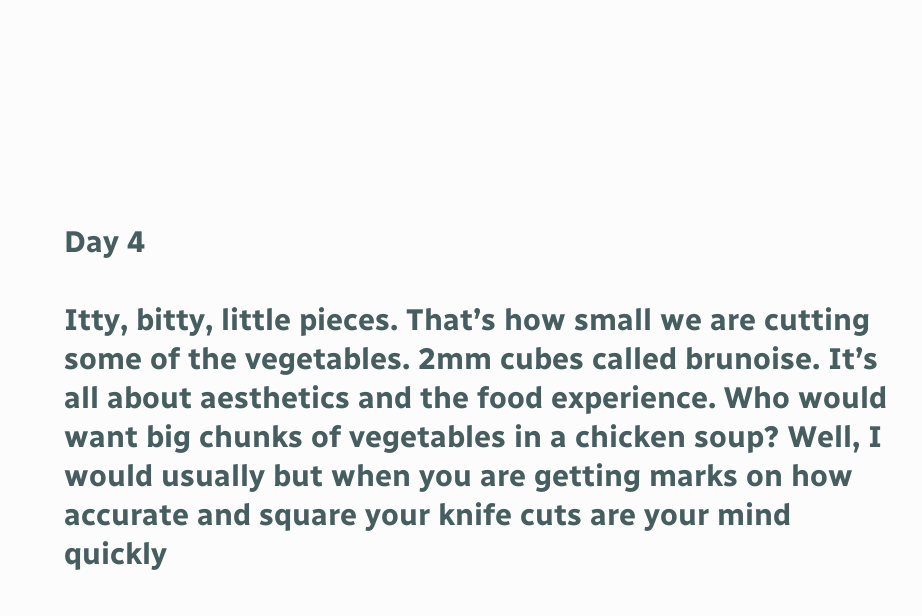Day 4

Itty, bitty, little pieces. That’s how small we are cutting some of the vegetables. 2mm cubes called brunoise. It’s all about aesthetics and the food experience. Who would want big chunks of vegetables in a chicken soup? Well, I would usually but when you are getting marks on how accurate and square your knife cuts are your mind quickly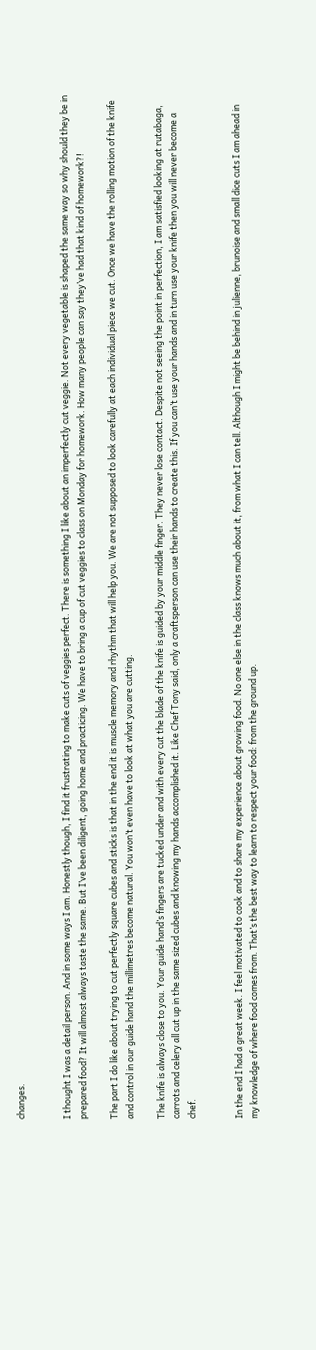changes.


I thought I was a detail person. And in some ways I am. Honestly though, I find it frustrating to make cuts of veggies perfect. There is something I like about an imperfectly cut veggie. Not every vegetable is shaped the same way so why should they be in prepared food? It will almost always taste the same. But I’ve been diligent, going home and practicing. We have to bring a cup of cut veggies to class on Monday for homework. How many people can say they’ve had that kind of homework?!

The part I do like about trying to cut perfectly square cubes and sticks is that in the end it is muscle memory and rhythm that will help you. We are not supposed to look carefully at each individual piece we cut. Once we have the rolling motion of the knife and control in our guide hand the millimetres become natural. You won’t even have to look at what you are cutting.

The knife is always close to you. Your guide hand’s fingers are tucked under and with every cut the blade of the knife is guided by your middle finger. They never lose contact. Despite not seeing the point in perfection, I am satisfied looking at rutabaga, carrots and celery all cut up in the same sized cubes and knowing my hands accomplished it. Like Chef Tony said, only a craftsperson can use their hands to create this. If you can’t use your hands and in turn use your knife then you will never become a chef.


In the end I had a great week. I feel motivated to cook and to share my experience about growing food. No one else in the class knows much about it, from what I can tell. Although I might be behind in julienne, brunoise and small dice cuts I am ahead in my knowledge of where food comes from. That’s the best way to learn to respect your food: from the ground up.